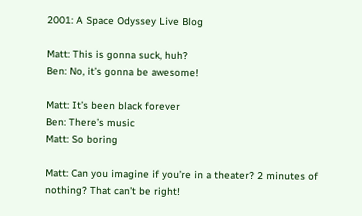2001: A Space Odyssey Live Blog

Matt: This is gonna suck, huh?
Ben: No, it’s gonna be awesome!

Matt: It’s been black forever
Ben: There’s music
Matt: So boring

Matt: Can you imagine if you’re in a theater? 2 minutes of nothing? That can’t be right!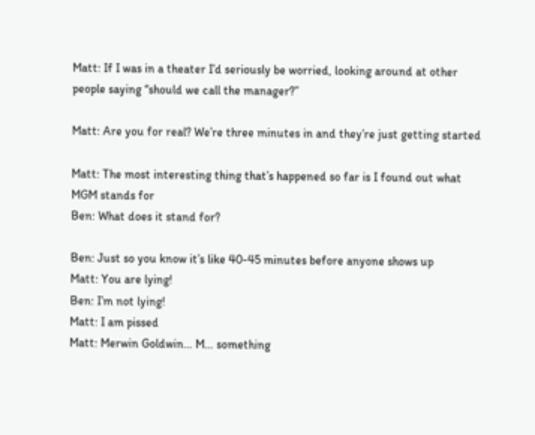Matt: If I was in a theater I’d seriously be worried, looking around at other people saying “should we call the manager?”

Matt: Are you for real? We’re three minutes in and they’re just getting started

Matt: The most interesting thing that’s happened so far is I found out what MGM stands for
Ben: What does it stand for?

Ben: Just so you know it’s like 40-45 minutes before anyone shows up
Matt: You are lying!
Ben: I’m not lying!
Matt: I am pissed
Matt: Merwin Goldwin… M… something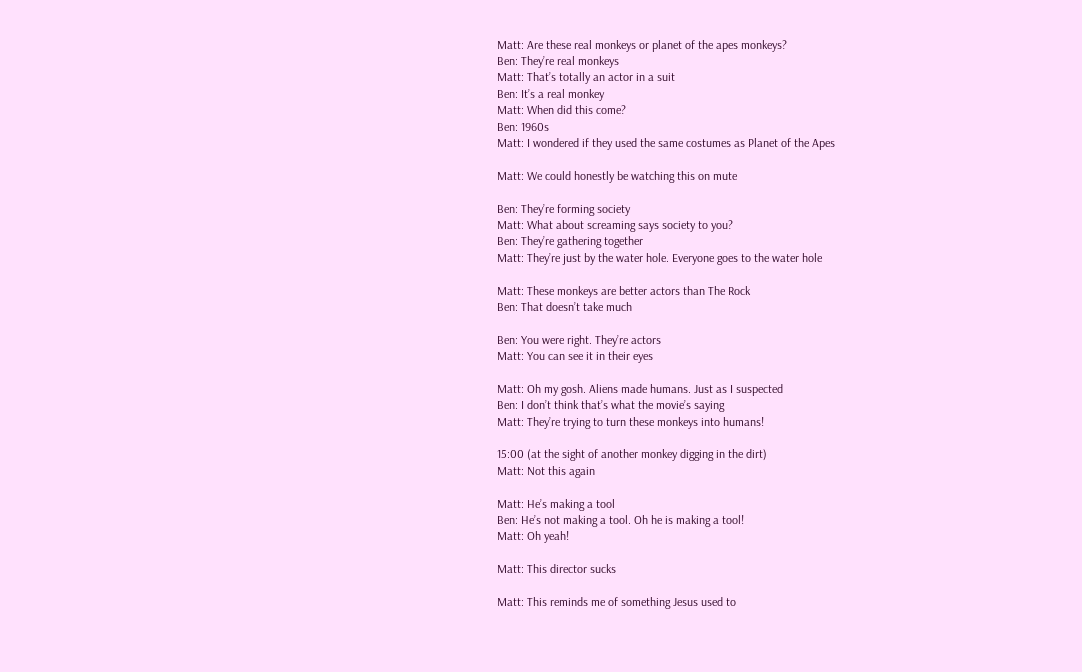Matt: Are these real monkeys or planet of the apes monkeys?
Ben: They’re real monkeys
Matt: That’s totally an actor in a suit
Ben: It’s a real monkey
Matt: When did this come?
Ben: 1960s
Matt: I wondered if they used the same costumes as Planet of the Apes

Matt: We could honestly be watching this on mute

Ben: They’re forming society
Matt: What about screaming says society to you?
Ben: They’re gathering together
Matt: They’re just by the water hole. Everyone goes to the water hole

Matt: These monkeys are better actors than The Rock
Ben: That doesn’t take much

Ben: You were right. They’re actors
Matt: You can see it in their eyes

Matt: Oh my gosh. Aliens made humans. Just as I suspected
Ben: I don’t think that’s what the movie’s saying
Matt: They’re trying to turn these monkeys into humans!

15:00 (at the sight of another monkey digging in the dirt)
Matt: Not this again

Matt: He’s making a tool
Ben: He’s not making a tool. Oh he is making a tool!
Matt: Oh yeah!

Matt: This director sucks

Matt: This reminds me of something Jesus used to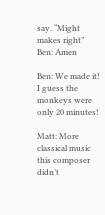say. “Might makes right”
Ben: Amen

Ben: We made it! I guess the monkeys were only 20 minutes!

Matt: More classical music this composer didn’t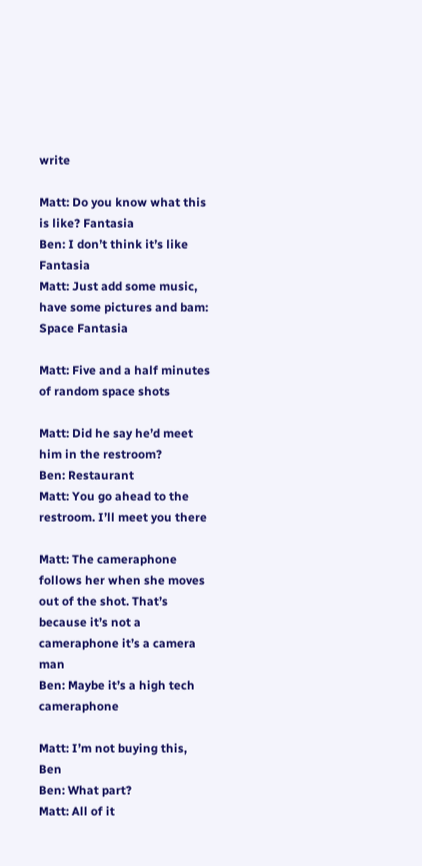write

Matt: Do you know what this is like? Fantasia
Ben: I don’t think it’s like Fantasia
Matt: Just add some music, have some pictures and bam: Space Fantasia

Matt: Five and a half minutes of random space shots

Matt: Did he say he’d meet him in the restroom?
Ben: Restaurant
Matt: You go ahead to the restroom. I’ll meet you there

Matt: The cameraphone follows her when she moves out of the shot. That’s because it’s not a cameraphone it’s a camera man
Ben: Maybe it’s a high tech cameraphone

Matt: I’m not buying this, Ben
Ben: What part?
Matt: All of it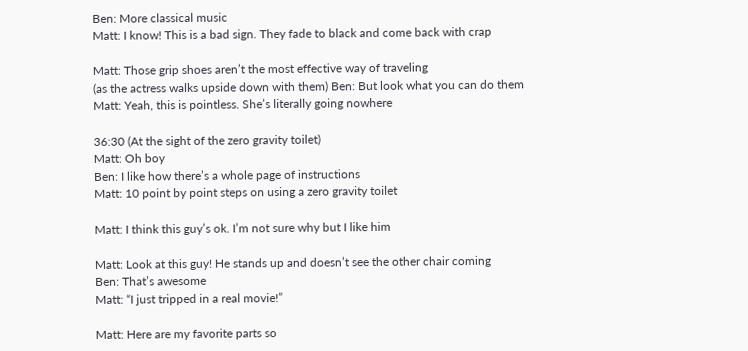Ben: More classical music
Matt: I know! This is a bad sign. They fade to black and come back with crap

Matt: Those grip shoes aren’t the most effective way of traveling
(as the actress walks upside down with them) Ben: But look what you can do them
Matt: Yeah, this is pointless. She’s literally going nowhere

36:30 (At the sight of the zero gravity toilet)
Matt: Oh boy
Ben: I like how there’s a whole page of instructions
Matt: 10 point by point steps on using a zero gravity toilet

Matt: I think this guy’s ok. I’m not sure why but I like him

Matt: Look at this guy! He stands up and doesn’t see the other chair coming
Ben: That’s awesome
Matt: “I just tripped in a real movie!”

Matt: Here are my favorite parts so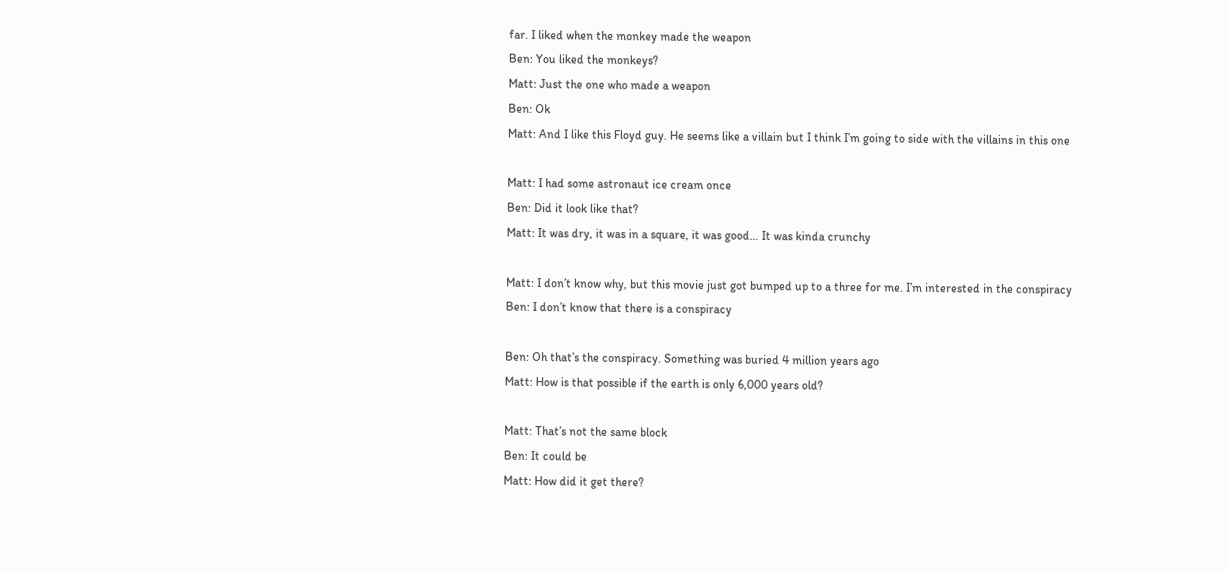far. I liked when the monkey made the weapon
Ben: You liked the monkeys?
Matt: Just the one who made a weapon
Ben: Ok
Matt: And I like this Floyd guy. He seems like a villain but I think I’m going to side with the villains in this one

Matt: I had some astronaut ice cream once
Ben: Did it look like that?
Matt: It was dry, it was in a square, it was good… It was kinda crunchy

Matt: I don’t know why, but this movie just got bumped up to a three for me. I’m interested in the conspiracy
Ben: I don’t know that there is a conspiracy

Ben: Oh that’s the conspiracy. Something was buried 4 million years ago
Matt: How is that possible if the earth is only 6,000 years old?

Matt: That’s not the same block
Ben: It could be
Matt: How did it get there?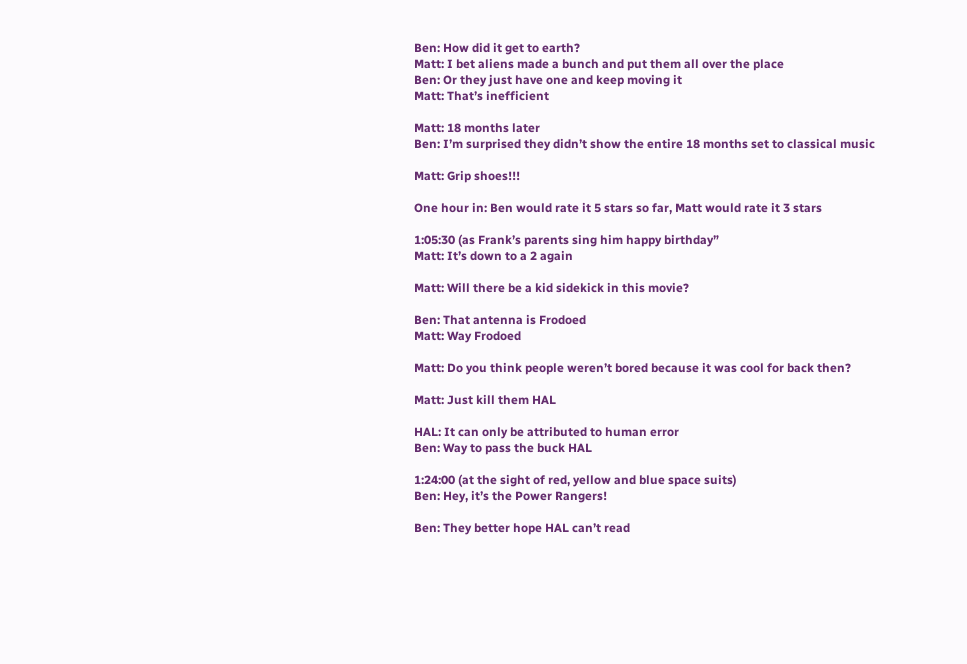Ben: How did it get to earth?
Matt: I bet aliens made a bunch and put them all over the place
Ben: Or they just have one and keep moving it
Matt: That’s inefficient

Matt: 18 months later
Ben: I’m surprised they didn’t show the entire 18 months set to classical music

Matt: Grip shoes!!!

One hour in: Ben would rate it 5 stars so far, Matt would rate it 3 stars

1:05:30 (as Frank’s parents sing him happy birthday”
Matt: It’s down to a 2 again

Matt: Will there be a kid sidekick in this movie?

Ben: That antenna is Frodoed
Matt: Way Frodoed

Matt: Do you think people weren’t bored because it was cool for back then?

Matt: Just kill them HAL

HAL: It can only be attributed to human error
Ben: Way to pass the buck HAL

1:24:00 (at the sight of red, yellow and blue space suits)
Ben: Hey, it’s the Power Rangers!

Ben: They better hope HAL can’t read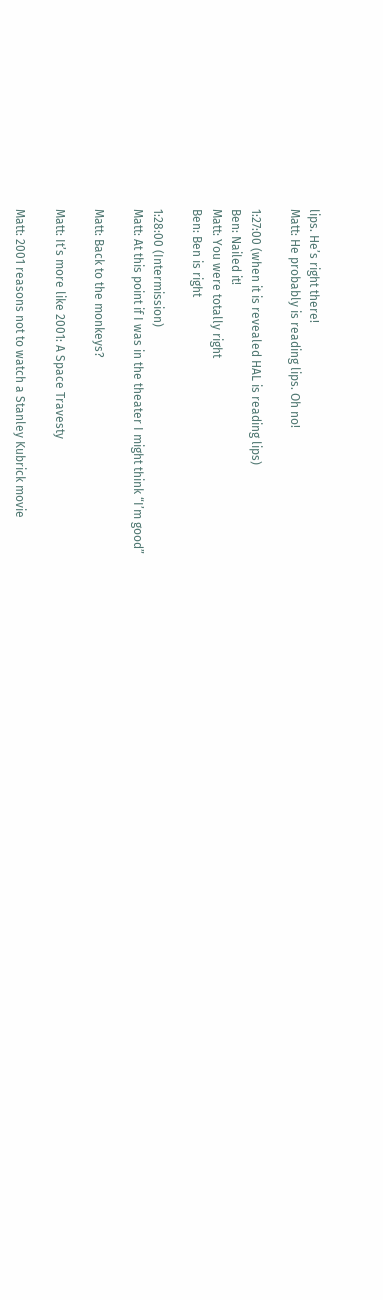lips. He’s right there!
Matt: He probably is reading lips. Oh no!

1:27:00 (when it is revealed HAL is reading lips)
Ben: Nailed it!
Matt: You were totally right
Ben: Ben is right

1:28:00 (Intermission)
Matt: At this point if I was in the theater I might think “I’m good”

Matt: Back to the monkeys?

Matt: It’s more like 2001: A Space Travesty

Matt: 2001 reasons not to watch a Stanley Kubrick movie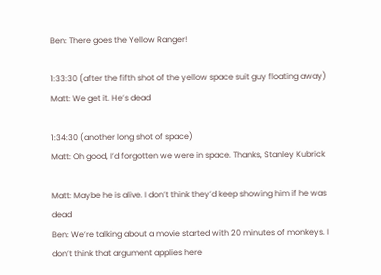Ben: There goes the Yellow Ranger!

1:33:30 (after the fifth shot of the yellow space suit guy floating away)
Matt: We get it. He’s dead

1:34:30 (another long shot of space)
Matt: Oh good, I’d forgotten we were in space. Thanks, Stanley Kubrick

Matt: Maybe he is alive. I don’t think they’d keep showing him if he was dead
Ben: We’re talking about a movie started with 20 minutes of monkeys. I don’t think that argument applies here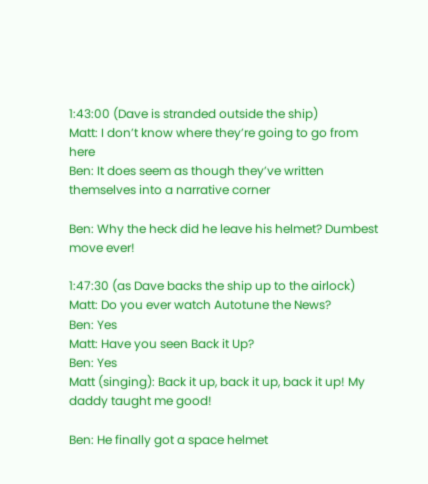1:43:00 (Dave is stranded outside the ship)
Matt: I don’t know where they’re going to go from here
Ben: It does seem as though they’ve written themselves into a narrative corner

Ben: Why the heck did he leave his helmet? Dumbest move ever!

1:47:30 (as Dave backs the ship up to the airlock)
Matt: Do you ever watch Autotune the News?
Ben: Yes
Matt: Have you seen Back it Up?
Ben: Yes
Matt (singing): Back it up, back it up, back it up! My daddy taught me good!

Ben: He finally got a space helmet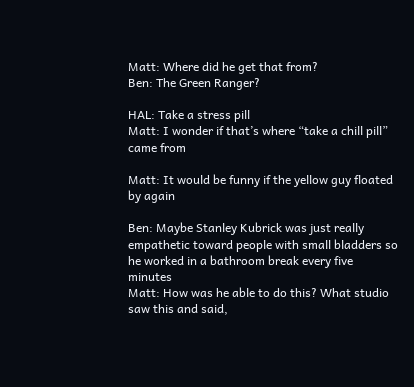Matt: Where did he get that from?
Ben: The Green Ranger?

HAL: Take a stress pill
Matt: I wonder if that’s where “take a chill pill” came from

Matt: It would be funny if the yellow guy floated by again

Ben: Maybe Stanley Kubrick was just really empathetic toward people with small bladders so he worked in a bathroom break every five minutes
Matt: How was he able to do this? What studio saw this and said,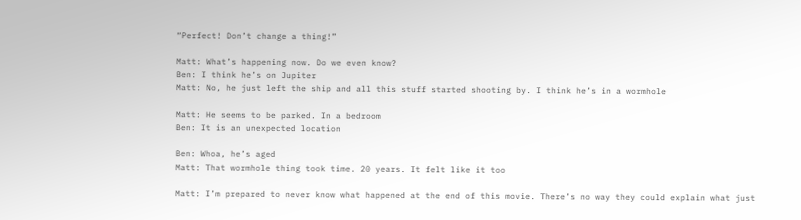“Perfect! Don’t change a thing!”

Matt: What’s happening now. Do we even know?
Ben: I think he’s on Jupiter
Matt: No, he just left the ship and all this stuff started shooting by. I think he’s in a wormhole

Matt: He seems to be parked. In a bedroom
Ben: It is an unexpected location

Ben: Whoa, he’s aged
Matt: That wormhole thing took time. 20 years. It felt like it too

Matt: I’m prepared to never know what happened at the end of this movie. There’s no way they could explain what just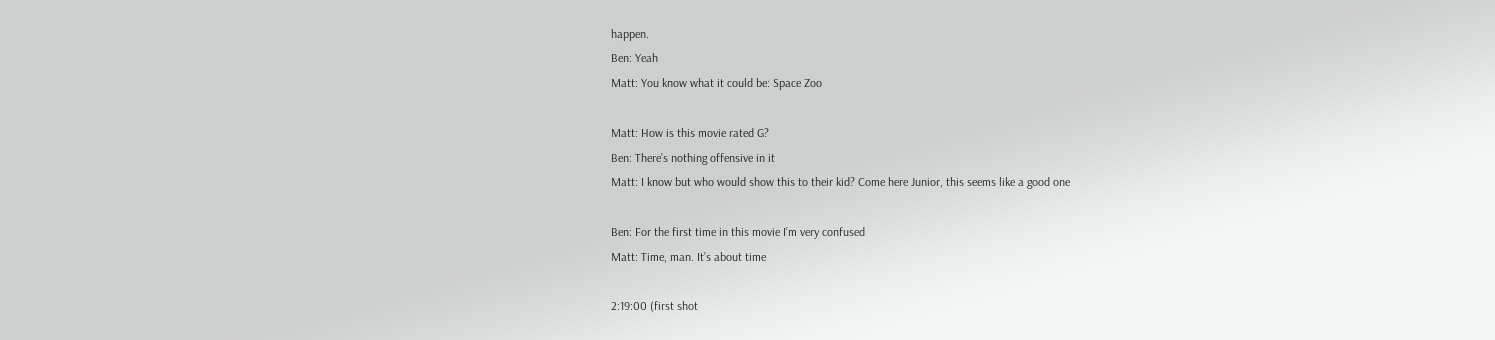happen.
Ben: Yeah
Matt: You know what it could be: Space Zoo

Matt: How is this movie rated G?
Ben: There’s nothing offensive in it
Matt: I know but who would show this to their kid? Come here Junior, this seems like a good one

Ben: For the first time in this movie I’m very confused
Matt: Time, man. It’s about time

2:19:00 (first shot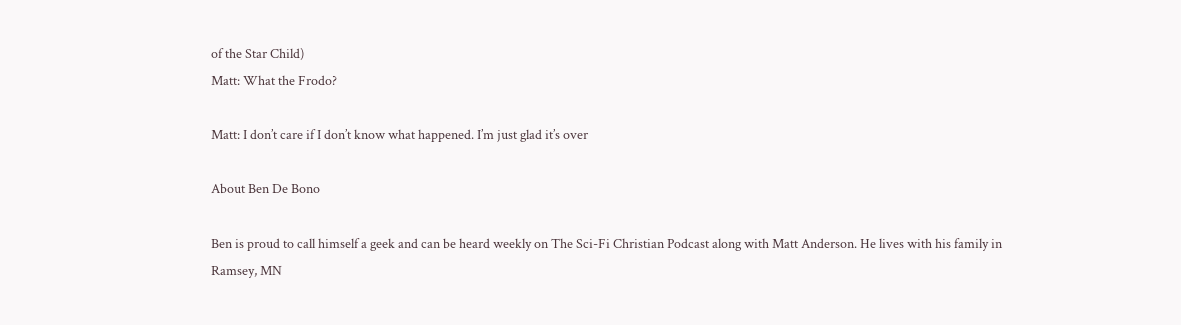of the Star Child)
Matt: What the Frodo?

Matt: I don’t care if I don’t know what happened. I’m just glad it’s over

About Ben De Bono

Ben is proud to call himself a geek and can be heard weekly on The Sci-Fi Christian Podcast along with Matt Anderson. He lives with his family in Ramsey, MN